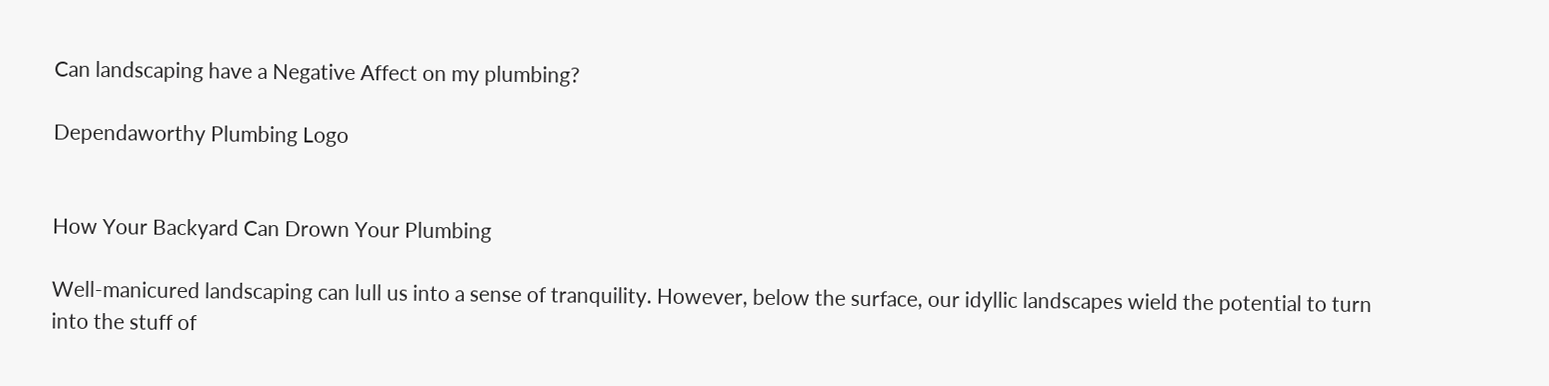Can landscaping have a Negative Affect on my plumbing?

Dependaworthy Plumbing Logo


How Your Backyard Can Drown Your Plumbing

Well-manicured landscaping can lull us into a sense of tranquility. However, below the surface, our idyllic landscapes wield the potential to turn into the stuff of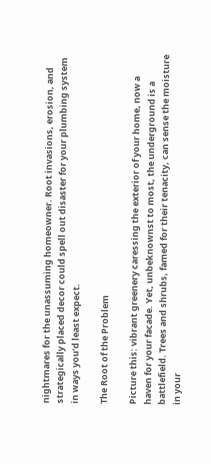nightmares for the unassuming homeowner. Root invasions, erosion, and strategically placed decor could spell out disaster for your plumbing system in ways you’d least expect.

The Root of the Problem

Picture this: vibrant greenery caressing the exterior of your home, now a haven for your facade. Yet, unbeknownst to most, the underground is a battlefield. Trees and shrubs, famed for their tenacity, can sense the moisture in your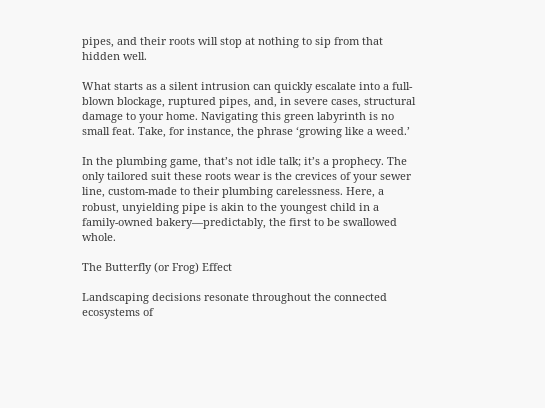pipes, and their roots will stop at nothing to sip from that hidden well.

What starts as a silent intrusion can quickly escalate into a full-blown blockage, ruptured pipes, and, in severe cases, structural damage to your home. Navigating this green labyrinth is no small feat. Take, for instance, the phrase ‘growing like a weed.’

In the plumbing game, that’s not idle talk; it’s a prophecy. The only tailored suit these roots wear is the crevices of your sewer line, custom-made to their plumbing carelessness. Here, a robust, unyielding pipe is akin to the youngest child in a family-owned bakery—predictably, the first to be swallowed whole.

The Butterfly (or Frog) Effect

Landscaping decisions resonate throughout the connected ecosystems of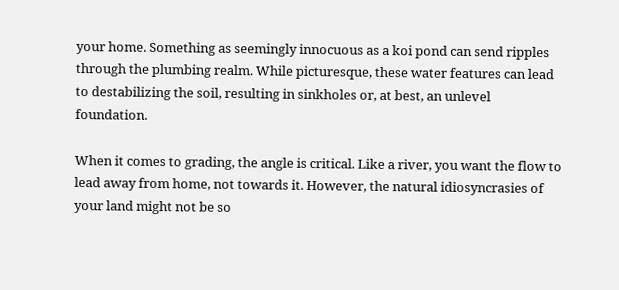your home. Something as seemingly innocuous as a koi pond can send ripples through the plumbing realm. While picturesque, these water features can lead to destabilizing the soil, resulting in sinkholes or, at best, an unlevel foundation.

When it comes to grading, the angle is critical. Like a river, you want the flow to lead away from home, not towards it. However, the natural idiosyncrasies of your land might not be so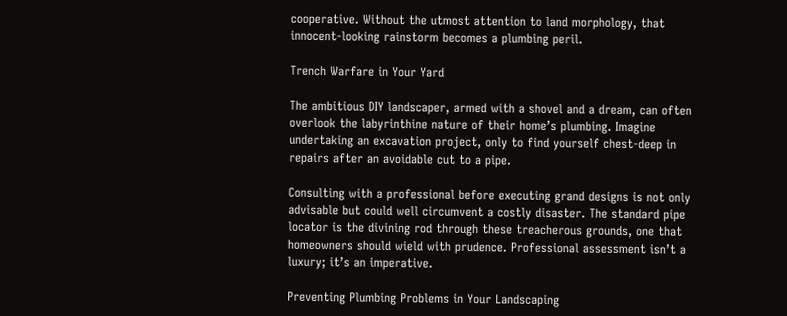cooperative. Without the utmost attention to land morphology, that innocent-looking rainstorm becomes a plumbing peril.

Trench Warfare in Your Yard

The ambitious DIY landscaper, armed with a shovel and a dream, can often overlook the labyrinthine nature of their home’s plumbing. Imagine undertaking an excavation project, only to find yourself chest-deep in repairs after an avoidable cut to a pipe.

Consulting with a professional before executing grand designs is not only advisable but could well circumvent a costly disaster. The standard pipe locator is the divining rod through these treacherous grounds, one that homeowners should wield with prudence. Professional assessment isn’t a luxury; it’s an imperative.

Preventing Plumbing Problems in Your Landscaping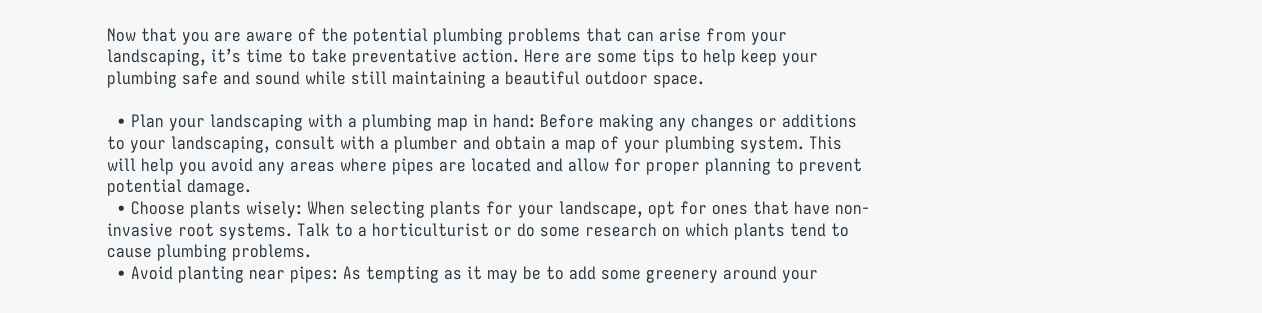Now that you are aware of the potential plumbing problems that can arise from your landscaping, it’s time to take preventative action. Here are some tips to help keep your plumbing safe and sound while still maintaining a beautiful outdoor space.

  • Plan your landscaping with a plumbing map in hand: Before making any changes or additions to your landscaping, consult with a plumber and obtain a map of your plumbing system. This will help you avoid any areas where pipes are located and allow for proper planning to prevent potential damage.
  • Choose plants wisely: When selecting plants for your landscape, opt for ones that have non-invasive root systems. Talk to a horticulturist or do some research on which plants tend to cause plumbing problems.
  • Avoid planting near pipes: As tempting as it may be to add some greenery around your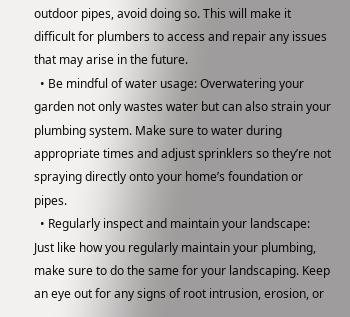outdoor pipes, avoid doing so. This will make it difficult for plumbers to access and repair any issues that may arise in the future.
  • Be mindful of water usage: Overwatering your garden not only wastes water but can also strain your plumbing system. Make sure to water during appropriate times and adjust sprinklers so they’re not spraying directly onto your home’s foundation or pipes.
  • Regularly inspect and maintain your landscape: Just like how you regularly maintain your plumbing, make sure to do the same for your landscaping. Keep an eye out for any signs of root intrusion, erosion, or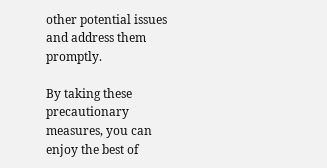other potential issues and address them promptly.

By taking these precautionary measures, you can enjoy the best of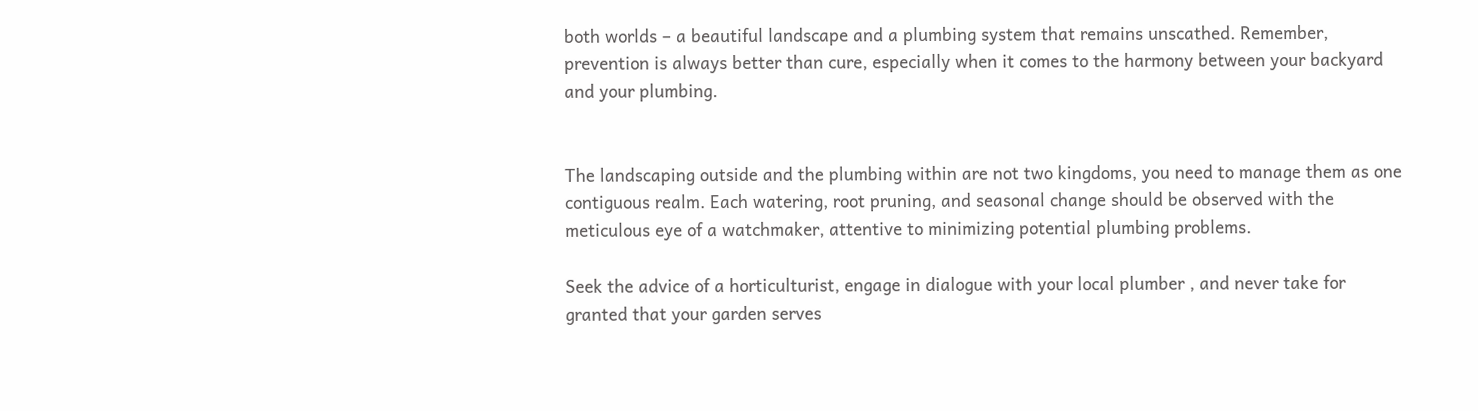both worlds – a beautiful landscape and a plumbing system that remains unscathed. Remember, prevention is always better than cure, especially when it comes to the harmony between your backyard and your plumbing.


The landscaping outside and the plumbing within are not two kingdoms, you need to manage them as one contiguous realm. Each watering, root pruning, and seasonal change should be observed with the meticulous eye of a watchmaker, attentive to minimizing potential plumbing problems.

Seek the advice of a horticulturist, engage in dialogue with your local plumber , and never take for granted that your garden serves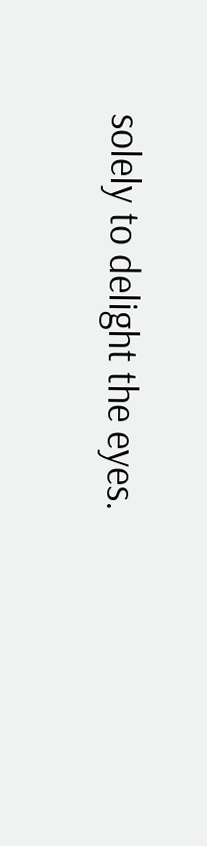solely to delight the eyes.